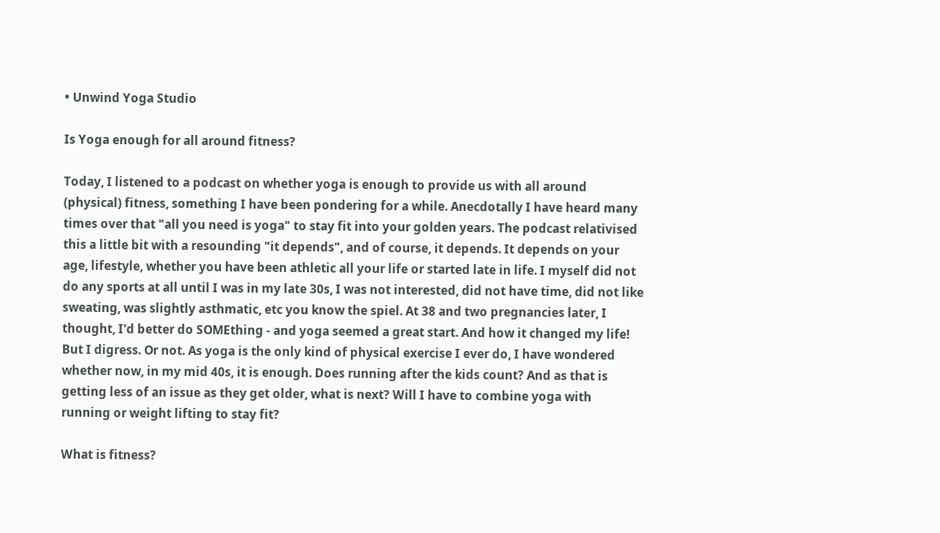• Unwind Yoga Studio

Is Yoga enough for all around fitness?

Today, I listened to a podcast on whether yoga is enough to provide us with all around (physical) fitness, something I have been pondering for a while. Anecdotally I have heard many times over that "all you need is yoga" to stay fit into your golden years. The podcast relativised this a little bit with a resounding "it depends", and of course, it depends. It depends on your age, lifestyle, whether you have been athletic all your life or started late in life. I myself did not do any sports at all until I was in my late 30s, I was not interested, did not have time, did not like sweating, was slightly asthmatic, etc you know the spiel. At 38 and two pregnancies later, I thought, I'd better do SOMEthing - and yoga seemed a great start. And how it changed my life! But I digress. Or not. As yoga is the only kind of physical exercise I ever do, I have wondered whether now, in my mid 40s, it is enough. Does running after the kids count? And as that is getting less of an issue as they get older, what is next? Will I have to combine yoga with running or weight lifting to stay fit?

What is fitness?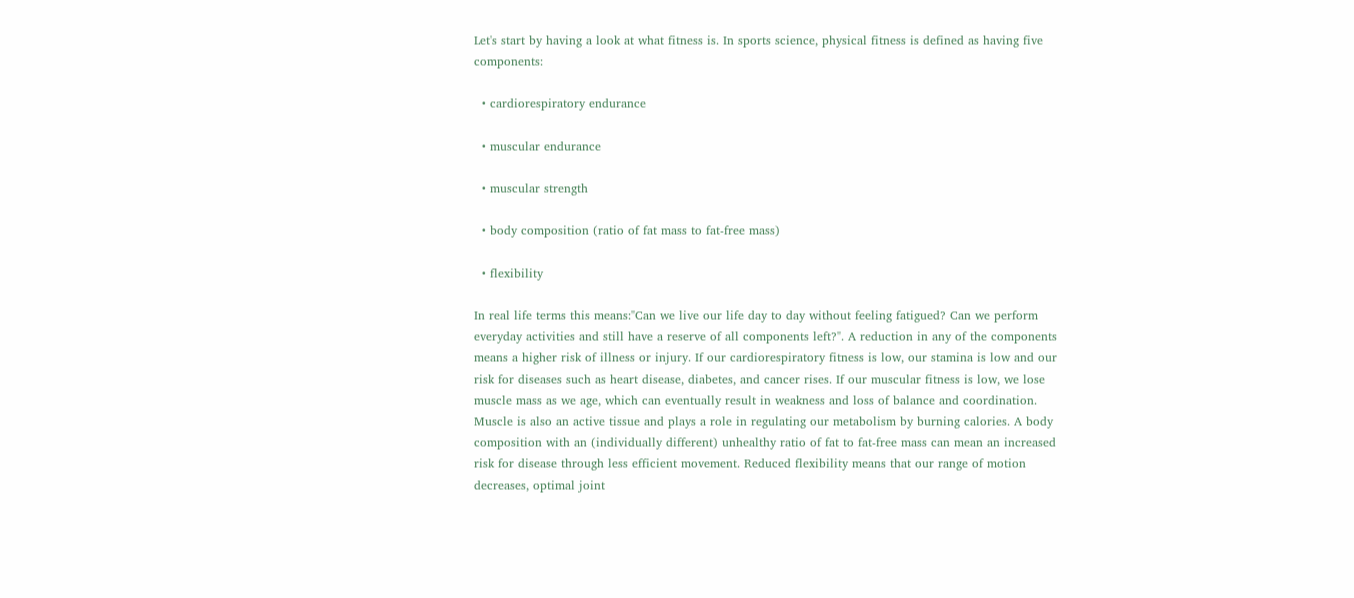Let's start by having a look at what fitness is. In sports science, physical fitness is defined as having five components:

  • cardiorespiratory endurance

  • muscular endurance

  • muscular strength

  • body composition (ratio of fat mass to fat-free mass)

  • flexibility

In real life terms this means:"Can we live our life day to day without feeling fatigued? Can we perform everyday activities and still have a reserve of all components left?". A reduction in any of the components means a higher risk of illness or injury. If our cardiorespiratory fitness is low, our stamina is low and our risk for diseases such as heart disease, diabetes, and cancer rises. If our muscular fitness is low, we lose muscle mass as we age, which can eventually result in weakness and loss of balance and coordination. Muscle is also an active tissue and plays a role in regulating our metabolism by burning calories. A body composition with an (individually different) unhealthy ratio of fat to fat-free mass can mean an increased risk for disease through less efficient movement. Reduced flexibility means that our range of motion decreases, optimal joint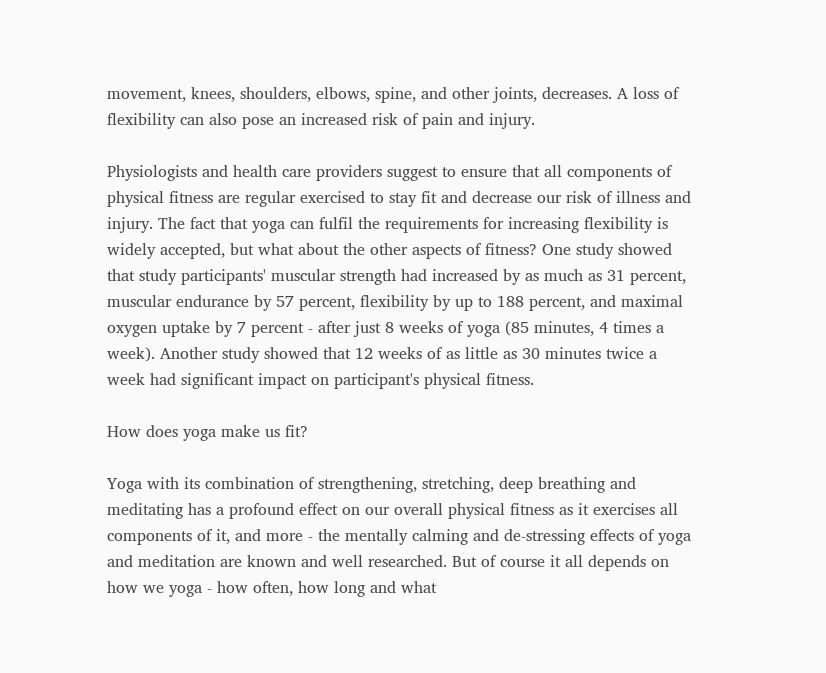movement, knees, shoulders, elbows, spine, and other joints, decreases. A loss of flexibility can also pose an increased risk of pain and injury.

Physiologists and health care providers suggest to ensure that all components of physical fitness are regular exercised to stay fit and decrease our risk of illness and injury. The fact that yoga can fulfil the requirements for increasing flexibility is widely accepted, but what about the other aspects of fitness? One study showed that study participants' muscular strength had increased by as much as 31 percent, muscular endurance by 57 percent, flexibility by up to 188 percent, and maximal oxygen uptake by 7 percent - after just 8 weeks of yoga (85 minutes, 4 times a week). Another study showed that 12 weeks of as little as 30 minutes twice a week had significant impact on participant's physical fitness.

How does yoga make us fit?

Yoga with its combination of strengthening, stretching, deep breathing and meditating has a profound effect on our overall physical fitness as it exercises all components of it, and more - the mentally calming and de-stressing effects of yoga and meditation are known and well researched. But of course it all depends on how we yoga - how often, how long and what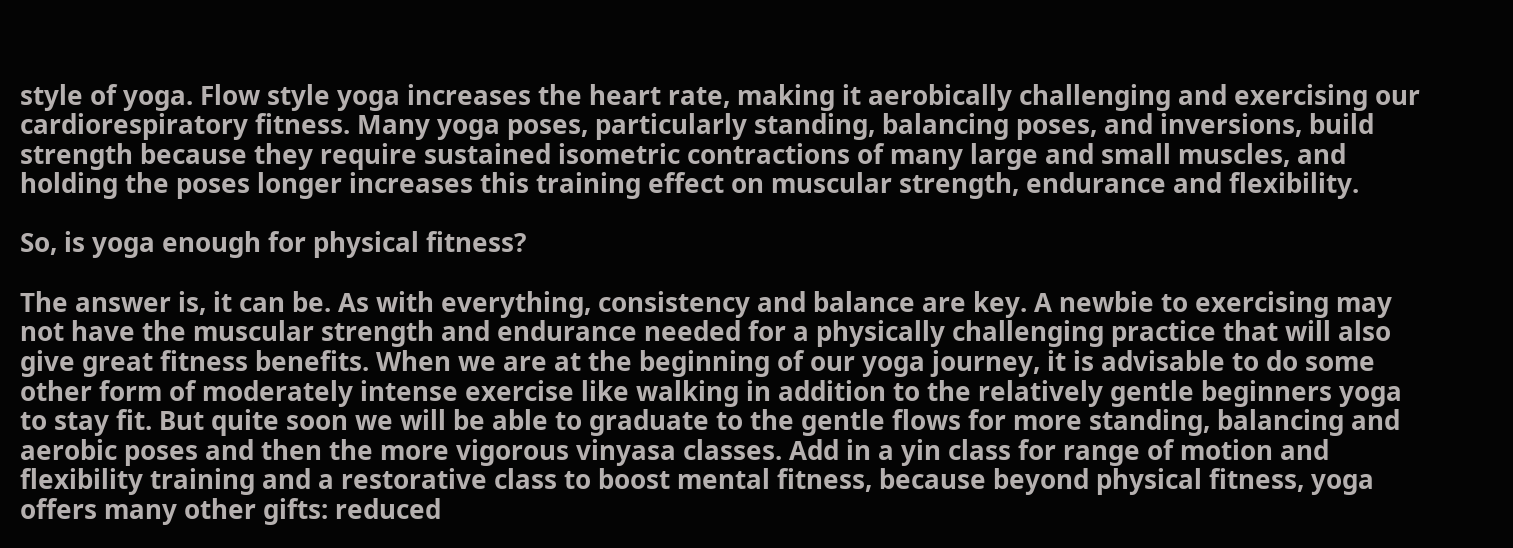style of yoga. Flow style yoga increases the heart rate, making it aerobically challenging and exercising our cardiorespiratory fitness. Many yoga poses, particularly standing, balancing poses, and inversions, build strength because they require sustained isometric contractions of many large and small muscles, and holding the poses longer increases this training effect on muscular strength, endurance and flexibility.

So, is yoga enough for physical fitness?

The answer is, it can be. As with everything, consistency and balance are key. A newbie to exercising may not have the muscular strength and endurance needed for a physically challenging practice that will also give great fitness benefits. When we are at the beginning of our yoga journey, it is advisable to do some other form of moderately intense exercise like walking in addition to the relatively gentle beginners yoga to stay fit. But quite soon we will be able to graduate to the gentle flows for more standing, balancing and aerobic poses and then the more vigorous vinyasa classes. Add in a yin class for range of motion and flexibility training and a restorative class to boost mental fitness, because beyond physical fitness, yoga offers many other gifts: reduced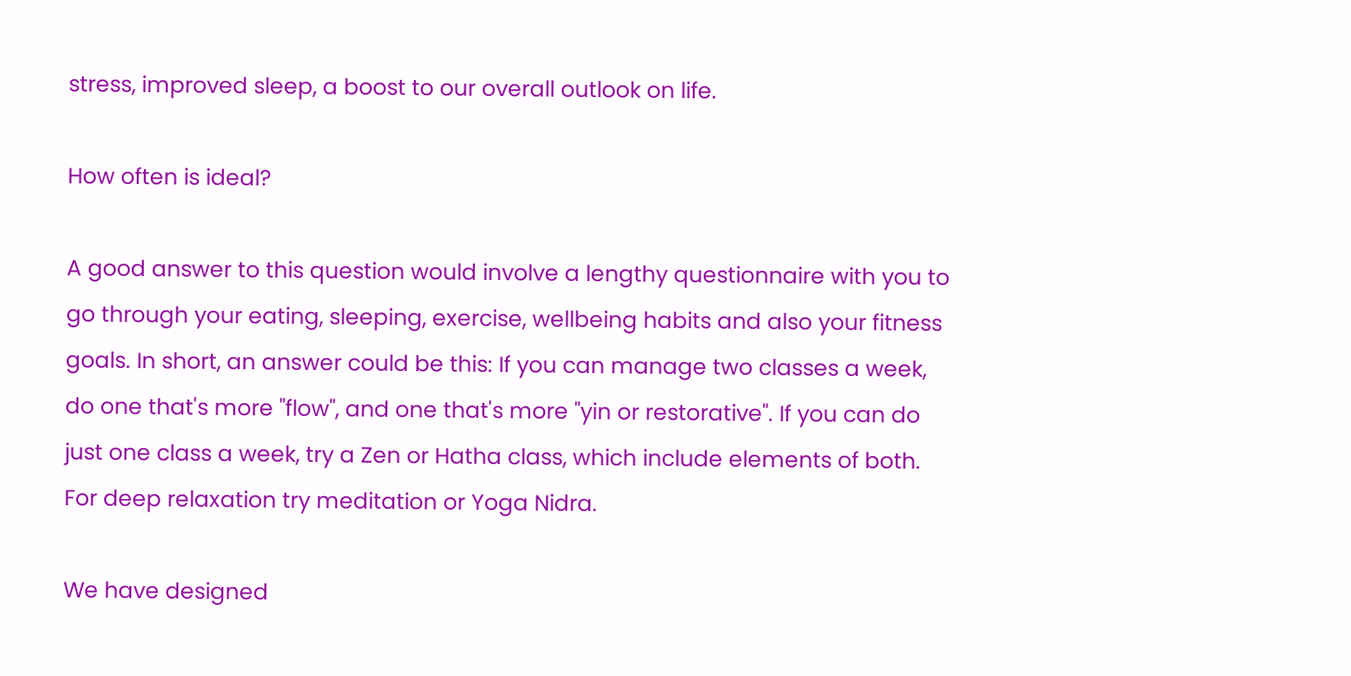stress, improved sleep, a boost to our overall outlook on life.

How often is ideal?

A good answer to this question would involve a lengthy questionnaire with you to go through your eating, sleeping, exercise, wellbeing habits and also your fitness goals. In short, an answer could be this: If you can manage two classes a week, do one that's more "flow", and one that's more "yin or restorative". If you can do just one class a week, try a Zen or Hatha class, which include elements of both. For deep relaxation try meditation or Yoga Nidra.

We have designed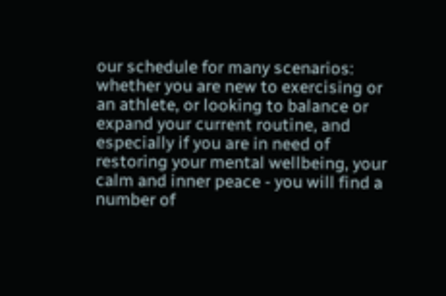our schedule for many scenarios: whether you are new to exercising or an athlete, or looking to balance or expand your current routine, and especially if you are in need of restoring your mental wellbeing, your calm and inner peace - you will find a number of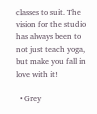classes to suit. The vision for the studio has always been to not just teach yoga, but make you fall in love with it!

  • Grey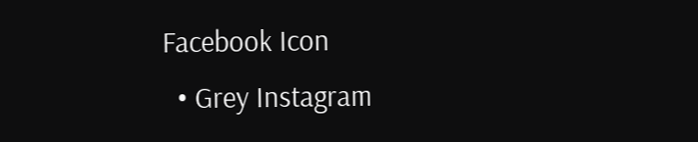Facebook Icon
  • Grey Instagram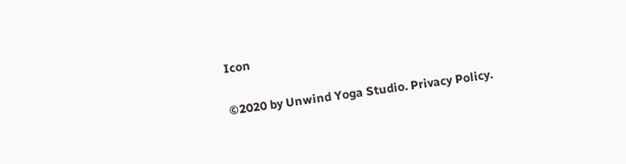Icon

©2020 by Unwind Yoga Studio. Privacy Policy.